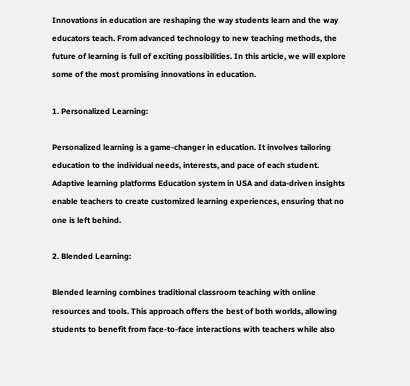Innovations in education are reshaping the way students learn and the way educators teach. From advanced technology to new teaching methods, the future of learning is full of exciting possibilities. In this article, we will explore some of the most promising innovations in education.

1. Personalized Learning:

Personalized learning is a game-changer in education. It involves tailoring education to the individual needs, interests, and pace of each student. Adaptive learning platforms Education system in USA and data-driven insights enable teachers to create customized learning experiences, ensuring that no one is left behind.

2. Blended Learning:

Blended learning combines traditional classroom teaching with online resources and tools. This approach offers the best of both worlds, allowing students to benefit from face-to-face interactions with teachers while also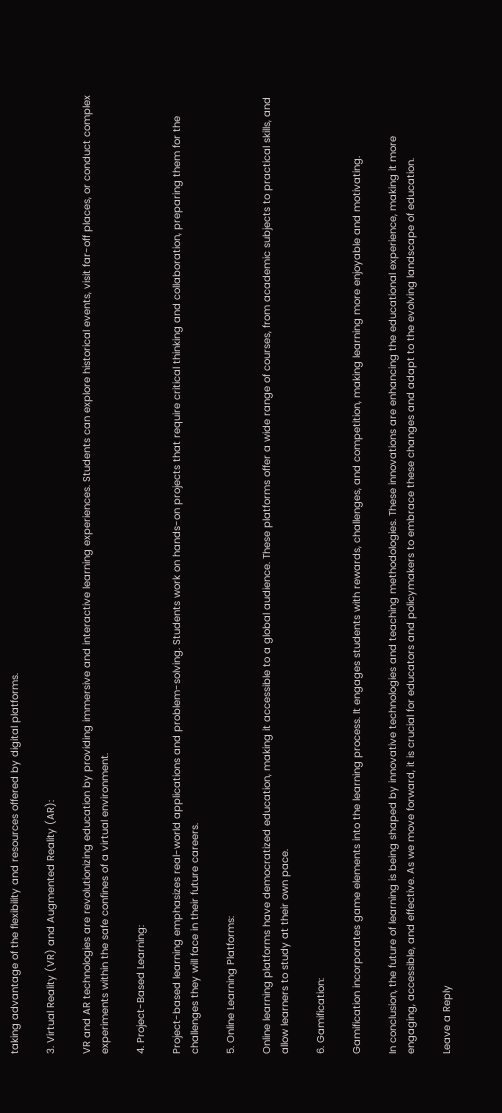taking advantage of the flexibility and resources offered by digital platforms.

3. Virtual Reality (VR) and Augmented Reality (AR):

VR and AR technologies are revolutionizing education by providing immersive and interactive learning experiences. Students can explore historical events, visit far-off places, or conduct complex experiments within the safe confines of a virtual environment.

4. Project-Based Learning:

Project-based learning emphasizes real-world applications and problem-solving. Students work on hands-on projects that require critical thinking and collaboration, preparing them for the challenges they will face in their future careers.

5. Online Learning Platforms:

Online learning platforms have democratized education, making it accessible to a global audience. These platforms offer a wide range of courses, from academic subjects to practical skills, and allow learners to study at their own pace.

6. Gamification:

Gamification incorporates game elements into the learning process. It engages students with rewards, challenges, and competition, making learning more enjoyable and motivating.

In conclusion, the future of learning is being shaped by innovative technologies and teaching methodologies. These innovations are enhancing the educational experience, making it more engaging, accessible, and effective. As we move forward, it is crucial for educators and policymakers to embrace these changes and adapt to the evolving landscape of education.

Leave a Reply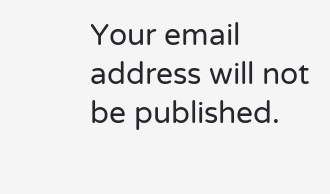Your email address will not be published.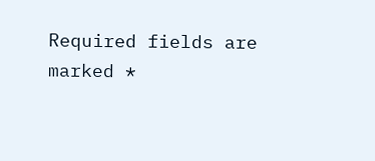Required fields are marked *